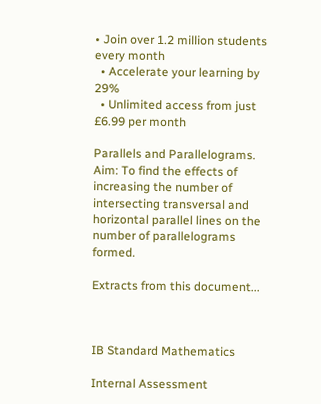• Join over 1.2 million students every month
  • Accelerate your learning by 29%
  • Unlimited access from just £6.99 per month

Parallels and Parallelograms. Aim: To find the effects of increasing the number of intersecting transversal and horizontal parallel lines on the number of parallelograms formed.

Extracts from this document...



IB Standard Mathematics

Internal Assessment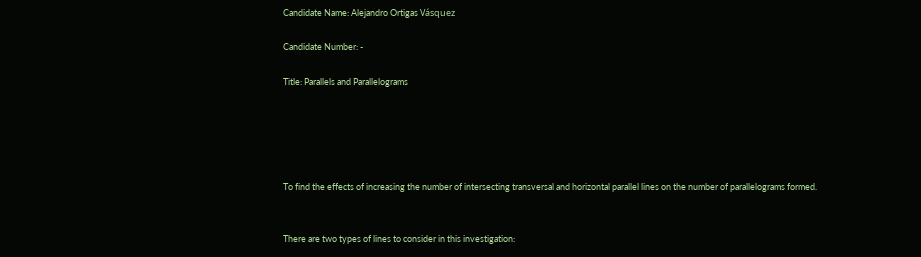Candidate Name: Alejandro Ortigas Vásquez

Candidate Number: -

Title: Parallels and Parallelograms





To find the effects of increasing the number of intersecting transversal and horizontal parallel lines on the number of parallelograms formed.


There are two types of lines to consider in this investigation: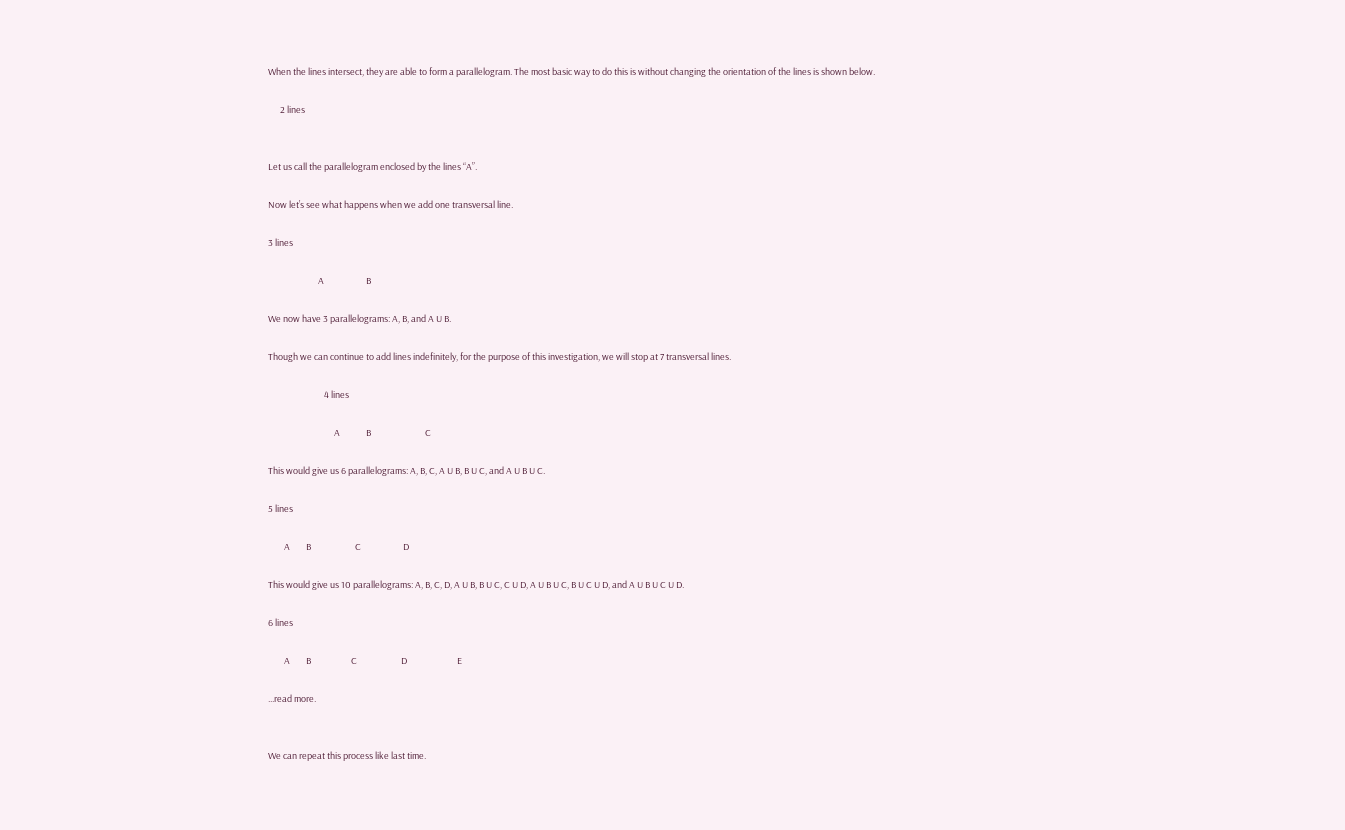When the lines intersect, they are able to form a parallelogram. The most basic way to do this is without changing the orientation of the lines is shown below.

      2 lines


Let us call the parallelogram enclosed by the lines “A”.

Now let’s see what happens when we add one transversal line.

3 lines

                         A                     B

We now have 3 parallelograms: A, B, and A U B.

Though we can continue to add lines indefinitely, for the purpose of this investigation, we will stop at 7 transversal lines.

                            4 lines

                                 A             B                           C

This would give us 6 parallelograms: A, B, C, A U B, B U C, and A U B U C.

5 lines

        A        B                      C                     D

This would give us 10 parallelograms: A, B, C, D, A U B, B U C, C U D, A U B U C, B U C U D, and A U B U C U D.

6 lines

        A        B                    C                      D                         E

...read more.


We can repeat this process like last time.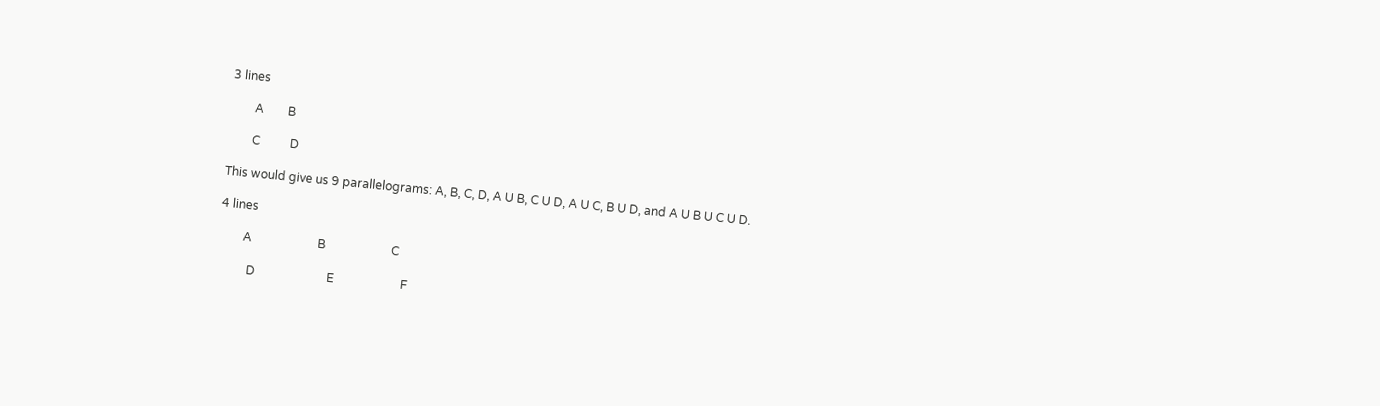3 lines

        A        B

        C          D

This would give us 9 parallelograms: A, B, C, D, A U B, C U D, A U C, B U D, and A U B U C U D.

4 lines

        A                      B                      C

          D                        E                      F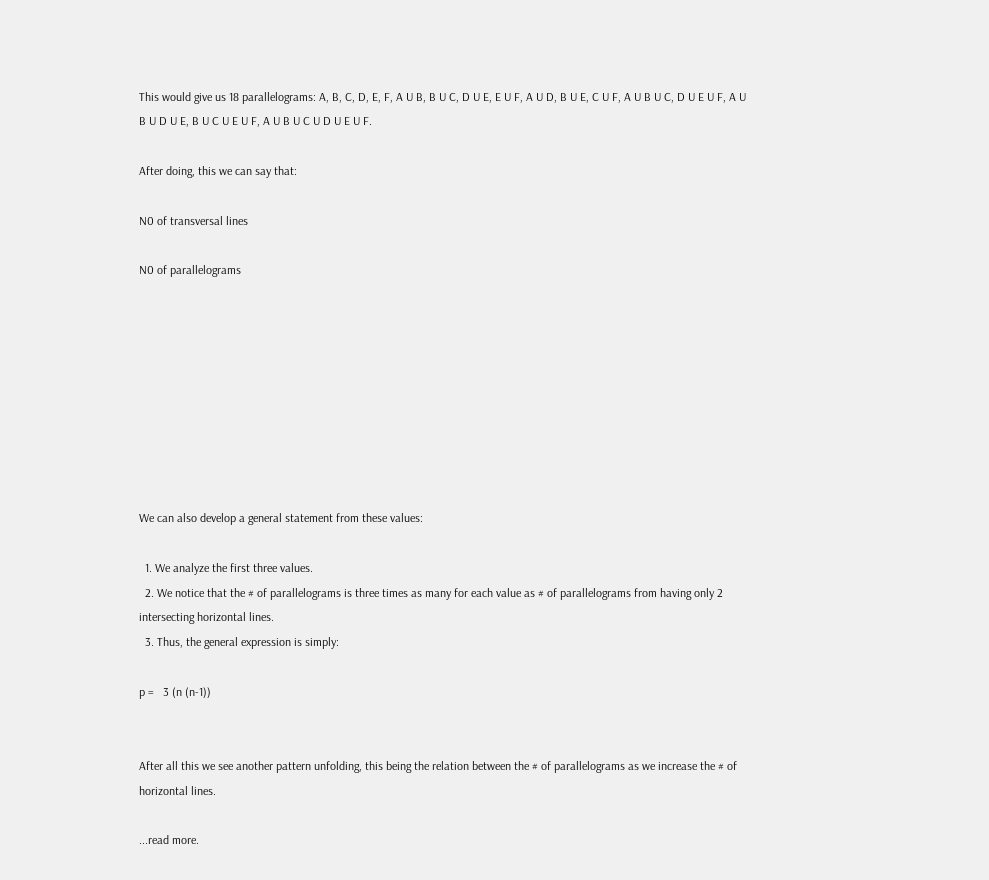This would give us 18 parallelograms: A, B, C, D, E, F, A U B, B U C, D U E, E U F, A U D, B U E, C U F, A U B U C, D U E U F, A U B U D U E, B U C U E U F, A U B U C U D U E U F.

After doing, this we can say that:

N0 of transversal lines

N0 of parallelograms









We can also develop a general statement from these values:

  1. We analyze the first three values.
  2. We notice that the # of parallelograms is three times as many for each value as # of parallelograms from having only 2 intersecting horizontal lines.
  3. Thus, the general expression is simply:

p =   3 (n (n-1))


After all this we see another pattern unfolding, this being the relation between the # of parallelograms as we increase the # of horizontal lines.

...read more.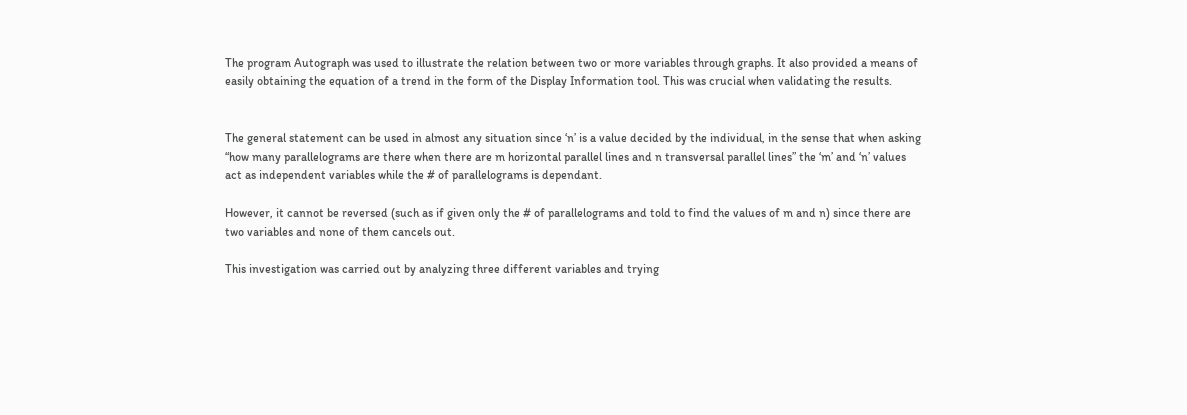The program Autograph was used to illustrate the relation between two or more variables through graphs. It also provided a means of easily obtaining the equation of a trend in the form of the Display Information tool. This was crucial when validating the results.


The general statement can be used in almost any situation since ‘n’ is a value decided by the individual, in the sense that when asking “how many parallelograms are there when there are m horizontal parallel lines and n transversal parallel lines” the ‘m’ and ‘n’ values act as independent variables while the # of parallelograms is dependant.

However, it cannot be reversed (such as if given only the # of parallelograms and told to find the values of m and n) since there are two variables and none of them cancels out.

This investigation was carried out by analyzing three different variables and trying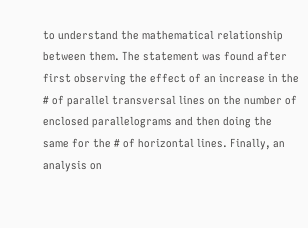to understand the mathematical relationship between them. The statement was found after first observing the effect of an increase in the # of parallel transversal lines on the number of enclosed parallelograms and then doing the same for the # of horizontal lines. Finally, an analysis on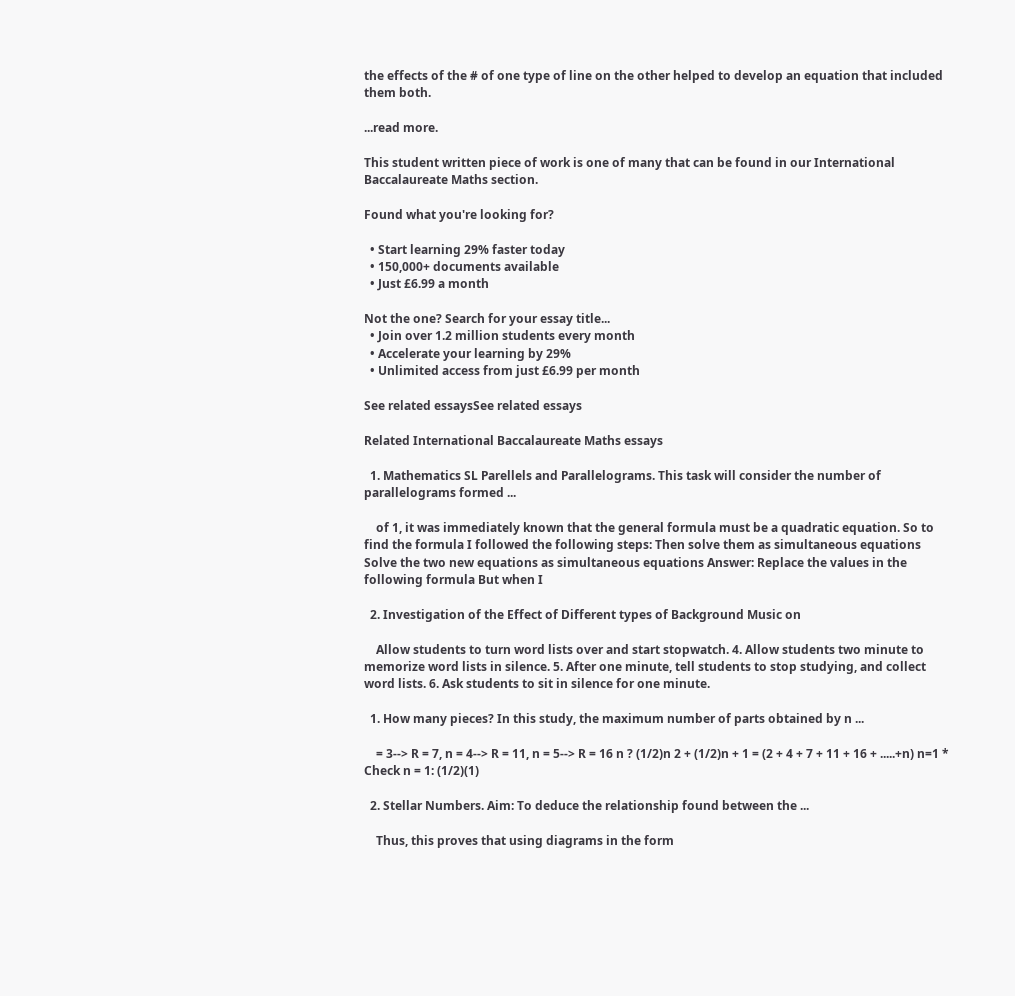the effects of the # of one type of line on the other helped to develop an equation that included them both.

...read more.

This student written piece of work is one of many that can be found in our International Baccalaureate Maths section.

Found what you're looking for?

  • Start learning 29% faster today
  • 150,000+ documents available
  • Just £6.99 a month

Not the one? Search for your essay title...
  • Join over 1.2 million students every month
  • Accelerate your learning by 29%
  • Unlimited access from just £6.99 per month

See related essaysSee related essays

Related International Baccalaureate Maths essays

  1. Mathematics SL Parellels and Parallelograms. This task will consider the number of parallelograms formed ...

    of 1, it was immediately known that the general formula must be a quadratic equation. So to find the formula I followed the following steps: Then solve them as simultaneous equations Solve the two new equations as simultaneous equations Answer: Replace the values in the following formula But when I

  2. Investigation of the Effect of Different types of Background Music on

    Allow students to turn word lists over and start stopwatch. 4. Allow students two minute to memorize word lists in silence. 5. After one minute, tell students to stop studying, and collect word lists. 6. Ask students to sit in silence for one minute.

  1. How many pieces? In this study, the maximum number of parts obtained by n ...

    = 3--> R = 7, n = 4--> R = 11, n = 5--> R = 16 n ? (1/2)n 2 + (1/2)n + 1 = (2 + 4 + 7 + 11 + 16 + .....+n) n=1 * Check n = 1: (1/2)(1)

  2. Stellar Numbers. Aim: To deduce the relationship found between the ...

    Thus, this proves that using diagrams in the form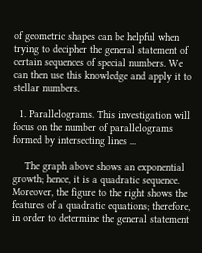of geometric shapes can be helpful when trying to decipher the general statement of certain sequences of special numbers. We can then use this knowledge and apply it to stellar numbers.

  1. Parallelograms. This investigation will focus on the number of parallelograms formed by intersecting lines ...

    The graph above shows an exponential growth; hence, it is a quadratic sequence. Moreover, the figure to the right shows the features of a quadratic equations; therefore, in order to determine the general statement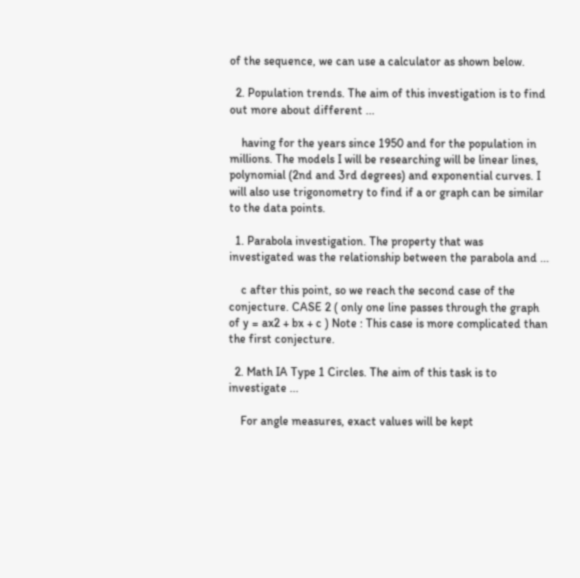of the sequence, we can use a calculator as shown below.

  2. Population trends. The aim of this investigation is to find out more about different ...

    having for the years since 1950 and for the population in millions. The models I will be researching will be linear lines, polynomial (2nd and 3rd degrees) and exponential curves. I will also use trigonometry to find if a or graph can be similar to the data points.

  1. Parabola investigation. The property that was investigated was the relationship between the parabola and ...

    c after this point, so we reach the second case of the conjecture. CASE 2 ( only one line passes through the graph of y = ax2 + bx + c ) Note : This case is more complicated than the first conjecture.

  2. Math IA Type 1 Circles. The aim of this task is to investigate ...

    For angle measures, exact values will be kept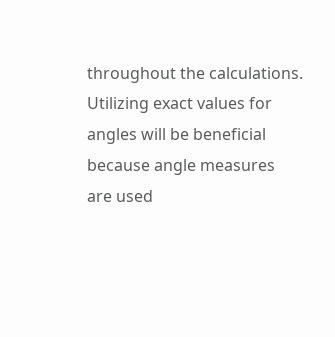throughout the calculations. Utilizing exact values for angles will be beneficial because angle measures are used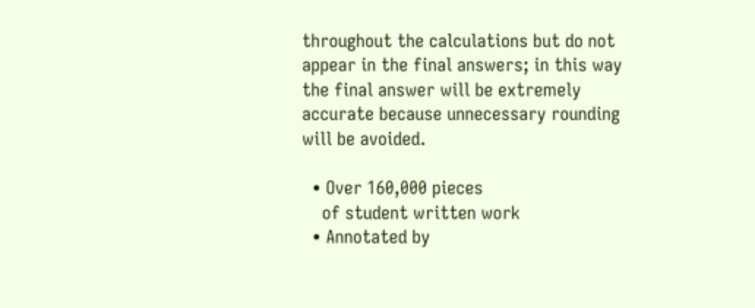throughout the calculations but do not appear in the final answers; in this way the final answer will be extremely accurate because unnecessary rounding will be avoided.

  • Over 160,000 pieces
    of student written work
  • Annotated by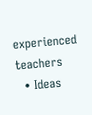experienced teachers
  • Ideas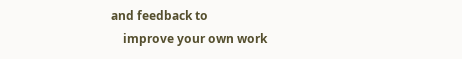and feedback to
    improve your own work